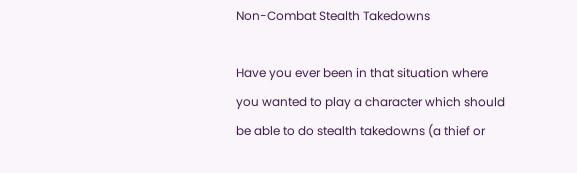Non-Combat Stealth Takedowns

Have you ever been in that situation where you wanted to play a character which should be able to do stealth takedowns (a thief or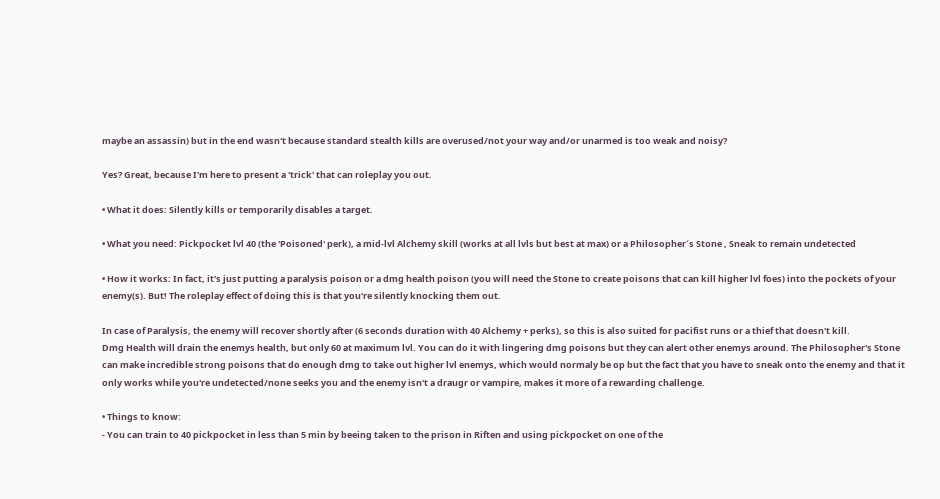maybe an assassin) but in the end wasn't because standard stealth kills are overused/not your way and/or unarmed is too weak and noisy?

Yes? Great, because I'm here to present a 'trick' that can roleplay you out.

• What it does: Silently kills or temporarily disables a target.

• What you need: Pickpocket lvl 40 (the 'Poisoned' perk), a mid-lvl Alchemy skill (works at all lvls but best at max) or a Philosopher´s Stone , Sneak to remain undetected

• How it works: In fact, it's just putting a paralysis poison or a dmg health poison (you will need the Stone to create poisons that can kill higher lvl foes) into the pockets of your enemy(s). But! The roleplay effect of doing this is that you're silently knocking them out.

In case of Paralysis, the enemy will recover shortly after (6 seconds duration with 40 Alchemy + perks), so this is also suited for pacifist runs or a thief that doesn't kill.
Dmg Health will drain the enemys health, but only 60 at maximum lvl. You can do it with lingering dmg poisons but they can alert other enemys around. The Philosopher's Stone can make incredible strong poisons that do enough dmg to take out higher lvl enemys, which would normaly be op but the fact that you have to sneak onto the enemy and that it only works while you're undetected/none seeks you and the enemy isn't a draugr or vampire, makes it more of a rewarding challenge.

• Things to know:
- You can train to 40 pickpocket in less than 5 min by beeing taken to the prison in Riften and using pickpocket on one of the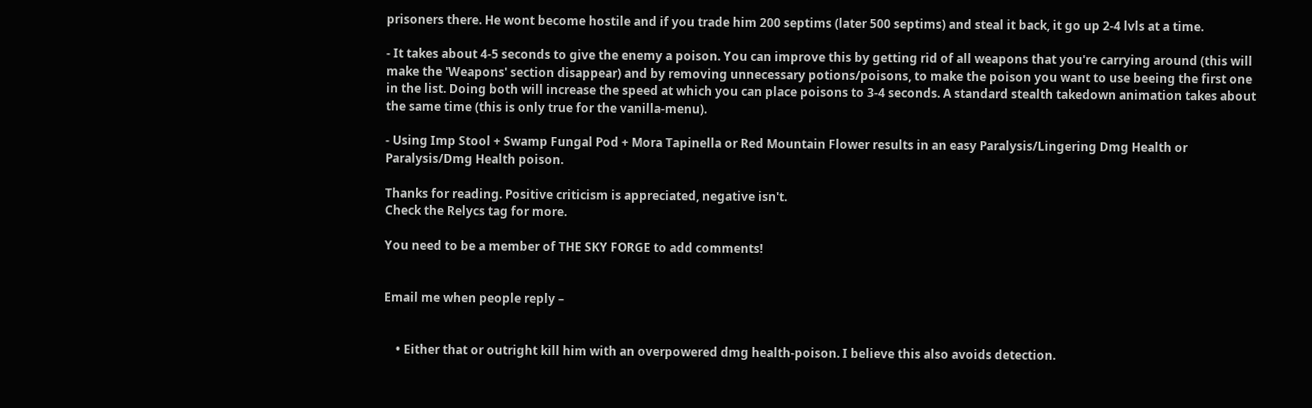prisoners there. He wont become hostile and if you trade him 200 septims (later 500 septims) and steal it back, it go up 2-4 lvls at a time.

- It takes about 4-5 seconds to give the enemy a poison. You can improve this by getting rid of all weapons that you're carrying around (this will make the 'Weapons' section disappear) and by removing unnecessary potions/poisons, to make the poison you want to use beeing the first one in the list. Doing both will increase the speed at which you can place poisons to 3-4 seconds. A standard stealth takedown animation takes about the same time (this is only true for the vanilla-menu).

- Using Imp Stool + Swamp Fungal Pod + Mora Tapinella or Red Mountain Flower results in an easy Paralysis/Lingering Dmg Health or Paralysis/Dmg Health poison.

Thanks for reading. Positive criticism is appreciated, negative isn't.
Check the Relycs tag for more.

You need to be a member of THE SKY FORGE to add comments!


Email me when people reply –


    • Either that or outright kill him with an overpowered dmg health-poison. I believe this also avoids detection.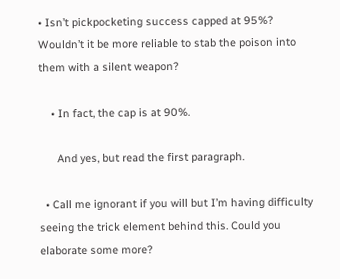• Isn’t pickpocketing success capped at 95%? Wouldn’t it be more reliable to stab the poison into them with a silent weapon?

    • In fact, the cap is at 90%.

      And yes, but read the first paragraph.

  • Call me ignorant if you will but I’m having difficulty seeing the trick element behind this. Could you elaborate some more?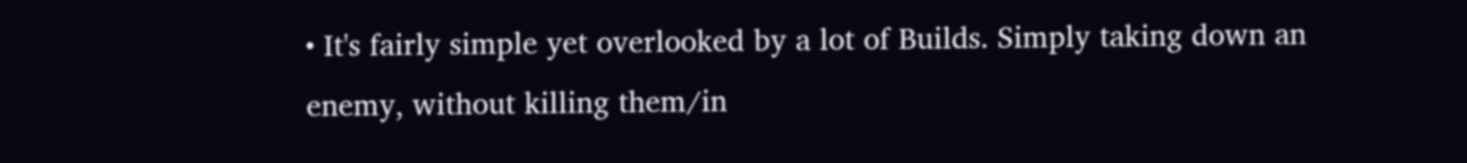• It's fairly simple yet overlooked by a lot of Builds. Simply taking down an enemy, without killing them/in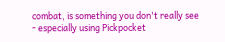combat, is something you don't really see - especially using Pickpocket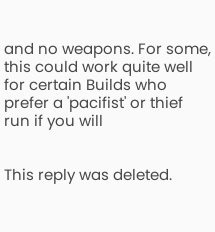and no weapons. For some, this could work quite well for certain Builds who prefer a 'pacifist' or thief run if you will


This reply was deleted.